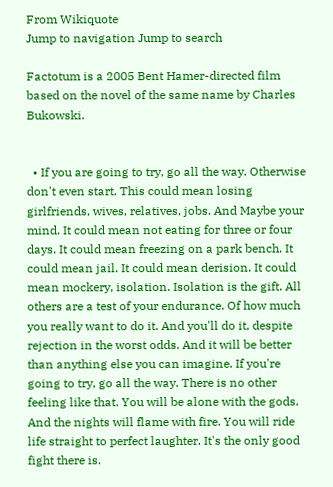From Wikiquote
Jump to navigation Jump to search

Factotum is a 2005 Bent Hamer-directed film based on the novel of the same name by Charles Bukowski.


  • If you are going to try, go all the way. Otherwise don't even start. This could mean losing girlfriends, wives, relatives, jobs. And Maybe your mind. It could mean not eating for three or four days. It could mean freezing on a park bench. It could mean jail. It could mean derision. It could mean mockery, isolation. Isolation is the gift. All others are a test of your endurance. Of how much you really want to do it. And you'll do it, despite rejection in the worst odds. And it will be better than anything else you can imagine. If you're going to try, go all the way. There is no other feeling like that. You will be alone with the gods. And the nights will flame with fire. You will ride life straight to perfect laughter. It's the only good fight there is.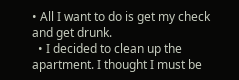• All I want to do is get my check and get drunk.
  • I decided to clean up the apartment. I thought I must be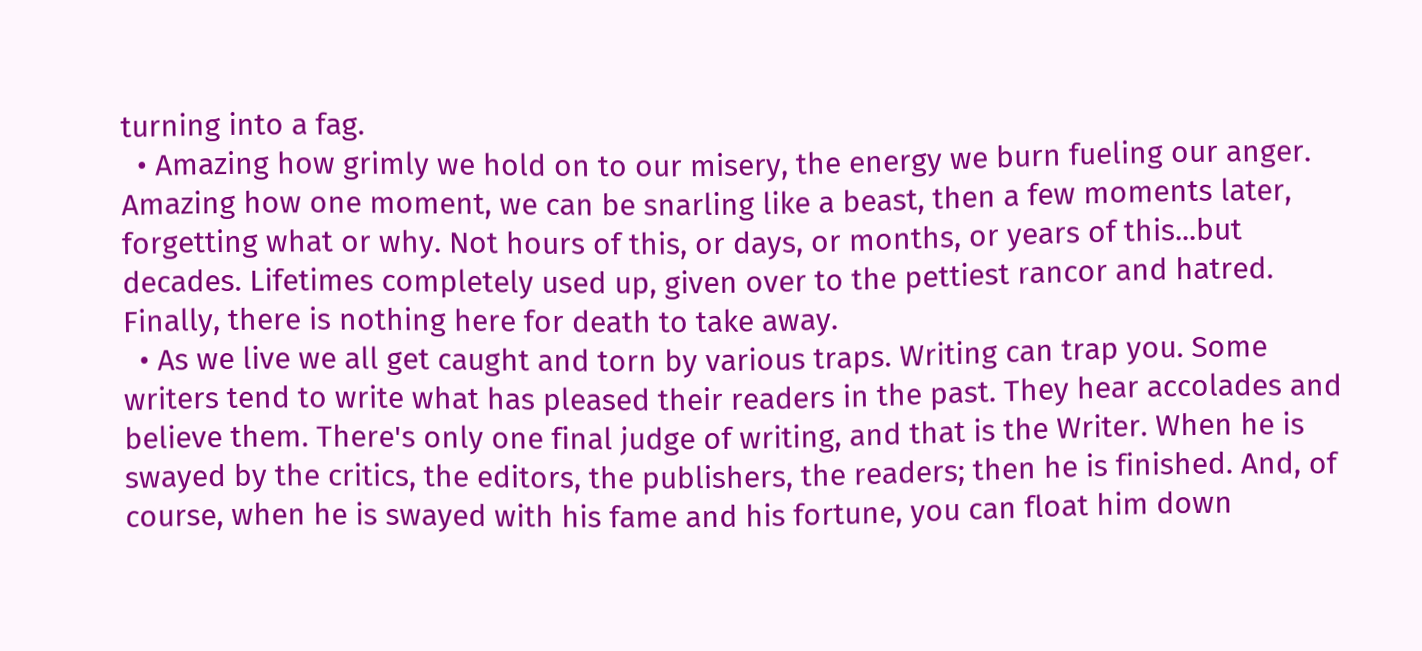turning into a fag.
  • Amazing how grimly we hold on to our misery, the energy we burn fueling our anger. Amazing how one moment, we can be snarling like a beast, then a few moments later, forgetting what or why. Not hours of this, or days, or months, or years of this...but decades. Lifetimes completely used up, given over to the pettiest rancor and hatred. Finally, there is nothing here for death to take away.
  • As we live we all get caught and torn by various traps. Writing can trap you. Some writers tend to write what has pleased their readers in the past. They hear accolades and believe them. There's only one final judge of writing, and that is the Writer. When he is swayed by the critics, the editors, the publishers, the readers; then he is finished. And, of course, when he is swayed with his fame and his fortune, you can float him down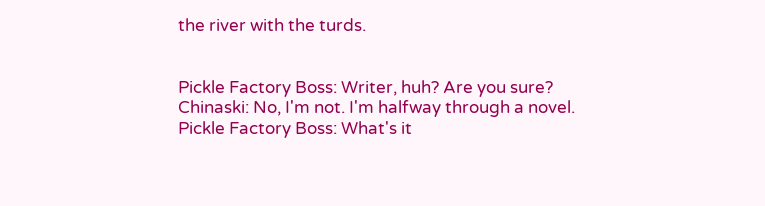the river with the turds.


Pickle Factory Boss: Writer, huh? Are you sure?
Chinaski: No, I'm not. I'm halfway through a novel.
Pickle Factory Boss: What's it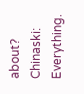about?
Chinaski: Everything.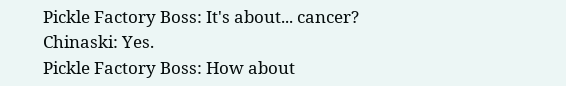Pickle Factory Boss: It's about... cancer?
Chinaski: Yes.
Pickle Factory Boss: How about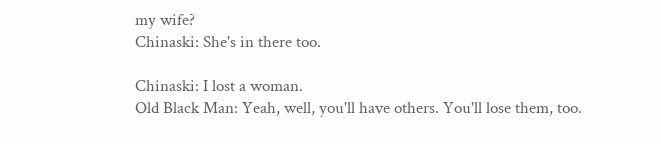my wife?
Chinaski: She's in there too.

Chinaski: I lost a woman.
Old Black Man: Yeah, well, you'll have others. You'll lose them, too.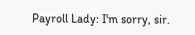Payroll Lady: I'm sorry, sir.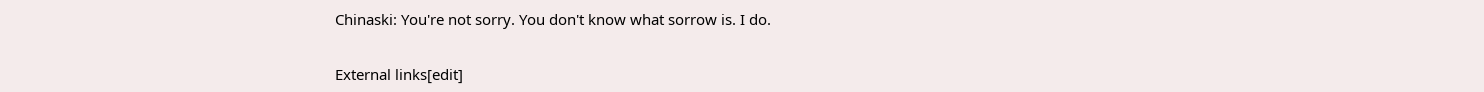Chinaski: You're not sorry. You don't know what sorrow is. I do.


External links[edit]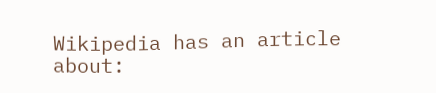Wikipedia has an article about: